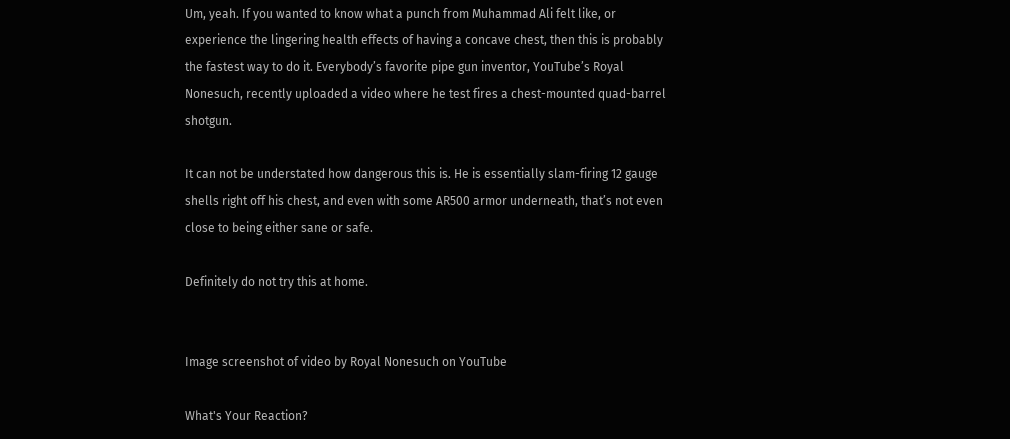Um, yeah. If you wanted to know what a punch from Muhammad Ali felt like, or experience the lingering health effects of having a concave chest, then this is probably the fastest way to do it. Everybody’s favorite pipe gun inventor, YouTube’s Royal Nonesuch, recently uploaded a video where he test fires a chest-mounted quad-barrel shotgun.

It can not be understated how dangerous this is. He is essentially slam-firing 12 gauge shells right off his chest, and even with some AR500 armor underneath, that’s not even close to being either sane or safe.

Definitely do not try this at home.


Image screenshot of video by Royal Nonesuch on YouTube

What's Your Reaction?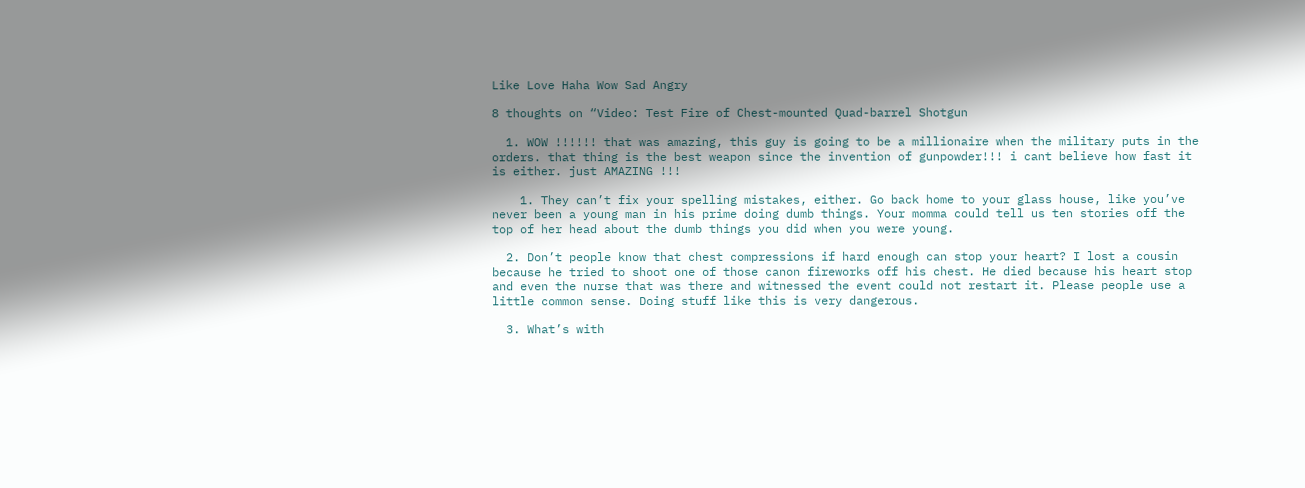Like Love Haha Wow Sad Angry

8 thoughts on “Video: Test Fire of Chest-mounted Quad-barrel Shotgun

  1. WOW !!!!!! that was amazing, this guy is going to be a millionaire when the military puts in the orders. that thing is the best weapon since the invention of gunpowder!!! i cant believe how fast it is either. just AMAZING !!!

    1. They can’t fix your spelling mistakes, either. Go back home to your glass house, like you’ve never been a young man in his prime doing dumb things. Your momma could tell us ten stories off the top of her head about the dumb things you did when you were young.

  2. Don’t people know that chest compressions if hard enough can stop your heart? I lost a cousin because he tried to shoot one of those canon fireworks off his chest. He died because his heart stop and even the nurse that was there and witnessed the event could not restart it. Please people use a little common sense. Doing stuff like this is very dangerous.

  3. What’s with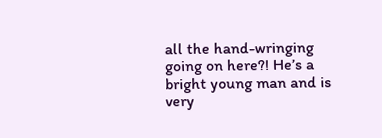all the hand-wringing going on here?! He’s a bright young man and is very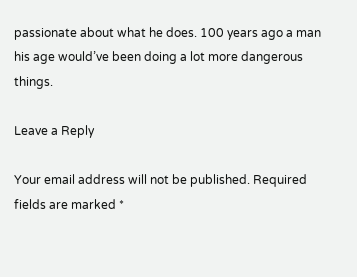passionate about what he does. 100 years ago a man his age would’ve been doing a lot more dangerous things.

Leave a Reply

Your email address will not be published. Required fields are marked *